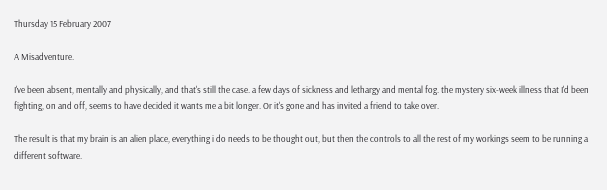Thursday 15 February 2007

A Misadventure.

I've been absent, mentally and physically, and that's still the case. a few days of sickness and lethargy and mental fog. the mystery six-week illness that I'd been fighting, on and off, seems to have decided it wants me a bit longer. Or it's gone and has invited a friend to take over.

The result is that my brain is an alien place, everything i do needs to be thought out, but then the controls to all the rest of my workings seem to be running a different software.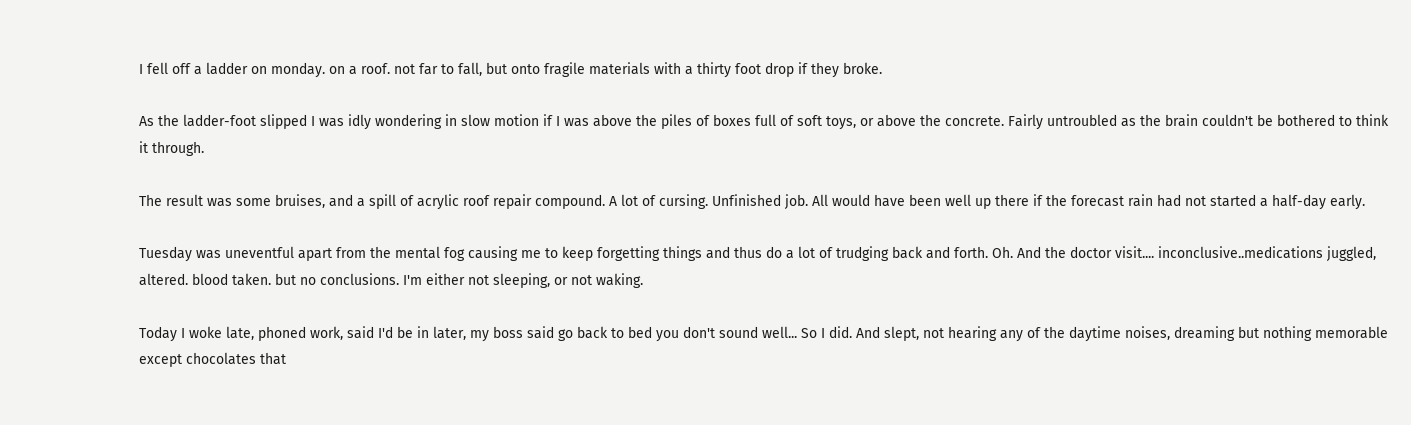I fell off a ladder on monday. on a roof. not far to fall, but onto fragile materials with a thirty foot drop if they broke.

As the ladder-foot slipped I was idly wondering in slow motion if I was above the piles of boxes full of soft toys, or above the concrete. Fairly untroubled as the brain couldn't be bothered to think it through.

The result was some bruises, and a spill of acrylic roof repair compound. A lot of cursing. Unfinished job. All would have been well up there if the forecast rain had not started a half-day early.

Tuesday was uneventful apart from the mental fog causing me to keep forgetting things and thus do a lot of trudging back and forth. Oh. And the doctor visit.... inconclusive..medications juggled, altered. blood taken. but no conclusions. I'm either not sleeping, or not waking.

Today I woke late, phoned work, said I'd be in later, my boss said go back to bed you don't sound well... So I did. And slept, not hearing any of the daytime noises, dreaming but nothing memorable except chocolates that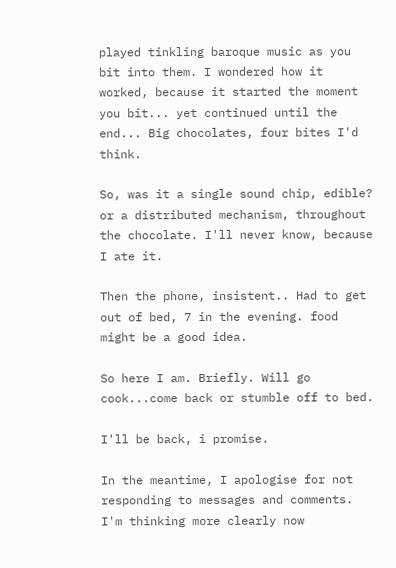played tinkling baroque music as you bit into them. I wondered how it worked, because it started the moment you bit... yet continued until the end... Big chocolates, four bites I'd think.

So, was it a single sound chip, edible? or a distributed mechanism, throughout the chocolate. I'll never know, because I ate it.

Then the phone, insistent.. Had to get out of bed, 7 in the evening. food might be a good idea.

So here I am. Briefly. Will go cook...come back or stumble off to bed.

I'll be back, i promise.

In the meantime, I apologise for not responding to messages and comments. I'm thinking more clearly now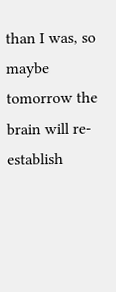than I was, so maybe tomorrow the brain will re-establish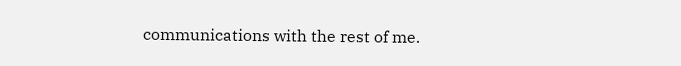communications with the rest of me.